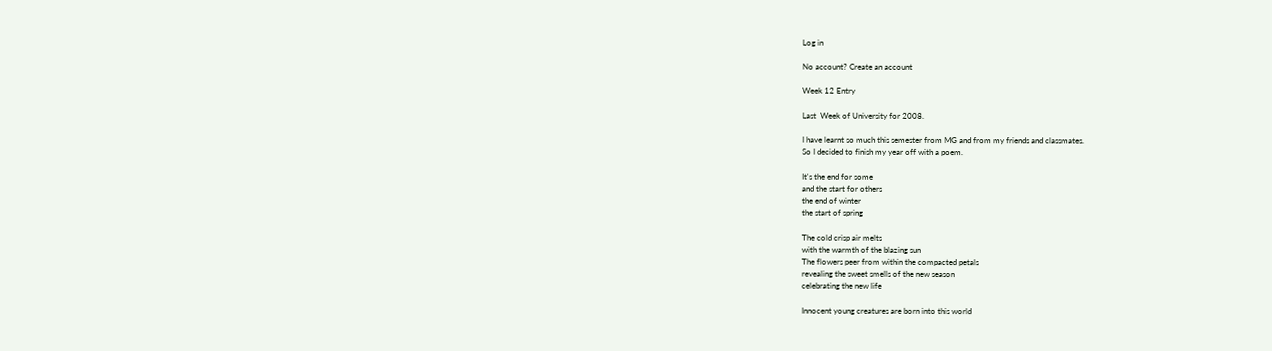Log in

No account? Create an account

Week 12 Entry

Last  Week of University for 2008.

I have learnt so much this semester from MG and from my friends and classmates.
So I decided to finish my year off with a poem.

It's the end for some
and the start for others
the end of winter
the start of spring

The cold crisp air melts
with the warmth of the blazing sun
The flowers peer from within the compacted petals
revealing the sweet smells of the new season
celebrating the new life

Innocent young creatures are born into this world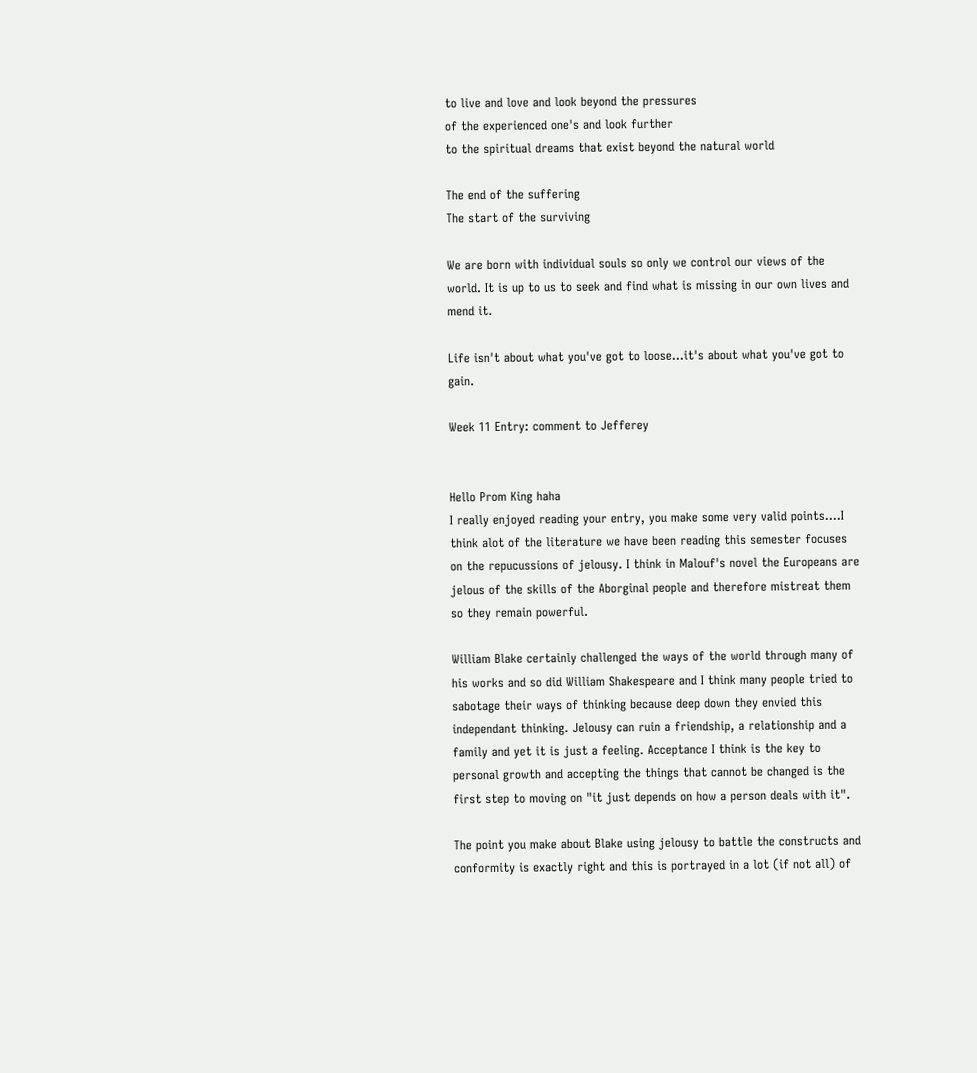to live and love and look beyond the pressures
of the experienced one's and look further
to the spiritual dreams that exist beyond the natural world

The end of the suffering
The start of the surviving

We are born with individual souls so only we control our views of the world. It is up to us to seek and find what is missing in our own lives and mend it.

Life isn't about what you've got to loose...it's about what you've got to gain.

Week 11 Entry: comment to Jefferey


Hello Prom King haha
I really enjoyed reading your entry, you make some very valid points....I think alot of the literature we have been reading this semester focuses on the repucussions of jelousy. I think in Malouf's novel the Europeans are jelous of the skills of the Aborginal people and therefore mistreat them so they remain powerful.

William Blake certainly challenged the ways of the world through many of his works and so did William Shakespeare and I think many people tried to sabotage their ways of thinking because deep down they envied this independant thinking. Jelousy can ruin a friendship, a relationship and a family and yet it is just a feeling. Acceptance I think is the key to personal growth and accepting the things that cannot be changed is the first step to moving on "it just depends on how a person deals with it".

The point you make about Blake using jelousy to battle the constructs and conformity is exactly right and this is portrayed in a lot (if not all) of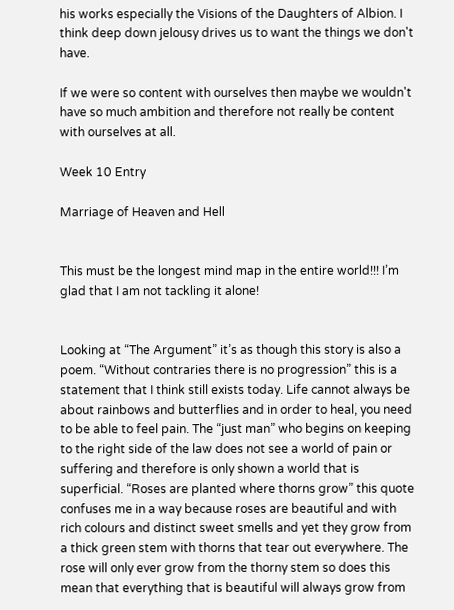his works especially the Visions of the Daughters of Albion. I think deep down jelousy drives us to want the things we don't have.

If we were so content with ourselves then maybe we wouldn't have so much ambition and therefore not really be content with ourselves at all.

Week 10 Entry

Marriage of Heaven and Hell


This must be the longest mind map in the entire world!!! I’m glad that I am not tackling it alone!


Looking at “The Argument” it’s as though this story is also a poem. “Without contraries there is no progression” this is a statement that I think still exists today. Life cannot always be about rainbows and butterflies and in order to heal, you need to be able to feel pain. The “just man” who begins on keeping to the right side of the law does not see a world of pain or suffering and therefore is only shown a world that is superficial. “Roses are planted where thorns grow” this quote confuses me in a way because roses are beautiful and with rich colours and distinct sweet smells and yet they grow from a thick green stem with thorns that tear out everywhere. The rose will only ever grow from the thorny stem so does this mean that everything that is beautiful will always grow from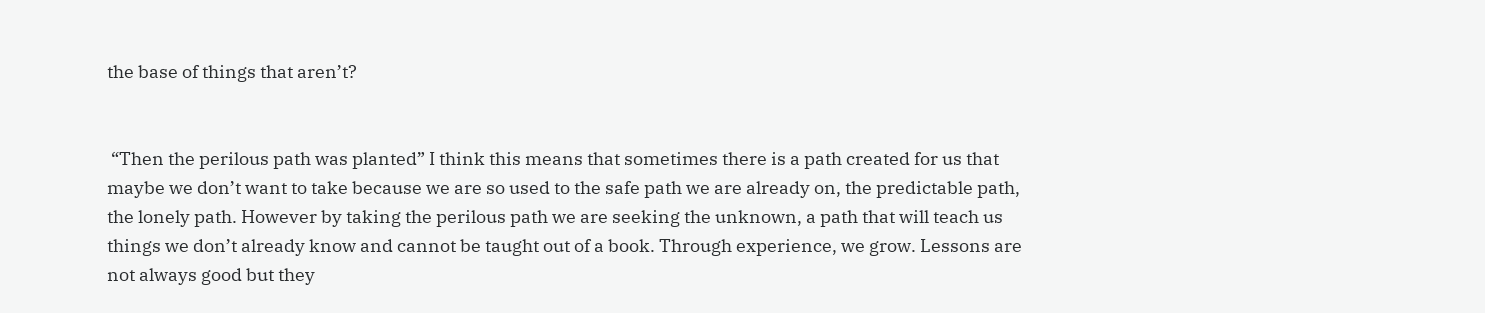the base of things that aren’t?


 “Then the perilous path was planted” I think this means that sometimes there is a path created for us that maybe we don’t want to take because we are so used to the safe path we are already on, the predictable path, the lonely path. However by taking the perilous path we are seeking the unknown, a path that will teach us things we don’t already know and cannot be taught out of a book. Through experience, we grow. Lessons are not always good but they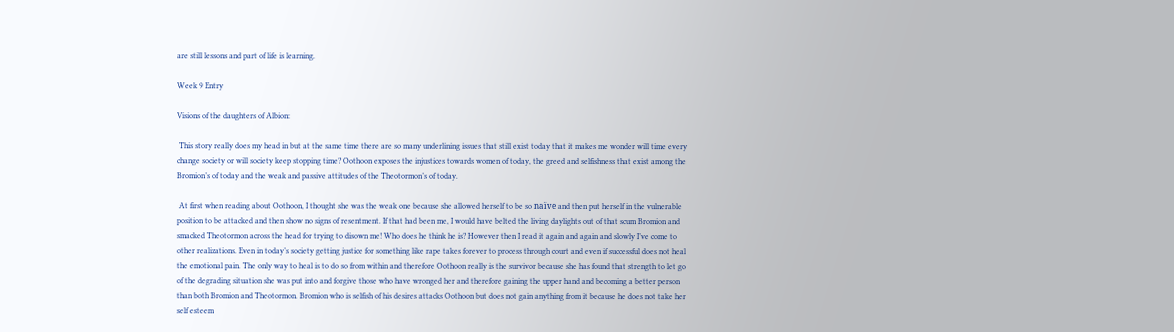are still lessons and part of life is learning.

Week 9 Entry

Visions of the daughters of Albion:

 This story really does my head in but at the same time there are so many underlining issues that still exist today that it makes me wonder will time every change society or will society keep stopping time? Oothoon exposes the injustices towards women of today, the greed and selfishness that exist among the Bromion’s of today and the weak and passive attitudes of the Theotormon’s of today.

 At first when reading about Oothoon, I thought she was the weak one because she allowed herself to be so naïve and then put herself in the vulnerable position to be attacked and then show no signs of resentment. If that had been me, I would have belted the living daylights out of that scum Bromion and smacked Theotormon across the head for trying to disown me! Who does he think he is? However then I read it again and again and slowly I’ve come to other realizations. Even in today’s society getting justice for something like rape takes forever to process through court and even if successful does not heal the emotional pain. The only way to heal is to do so from within and therefore Oothoon really is the survivor because she has found that strength to let go of the degrading situation she was put into and forgive those who have wronged her and therefore gaining the upper hand and becoming a better person than both Bromion and Theotormon. Bromion who is selfish of his desires attacks Oothoon but does not gain anything from it because he does not take her self esteem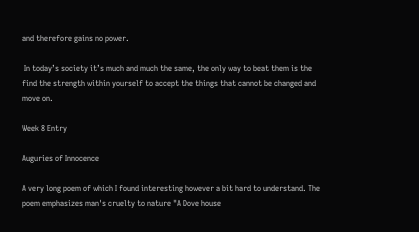and therefore gains no power.

 In today’s society it’s much and much the same, the only way to beat them is the find the strength within yourself to accept the things that cannot be changed and move on.

Week 8 Entry

Auguries of Innocence

A very long poem of which I found interesting however a bit hard to understand. The poem emphasizes man's cruelty to nature "A Dove house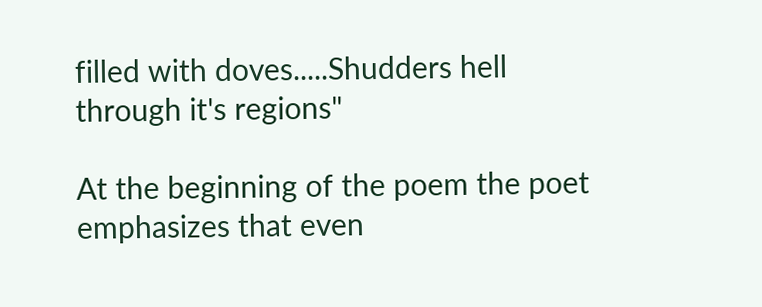filled with doves.....Shudders hell through it's regions"

At the beginning of the poem the poet emphasizes that even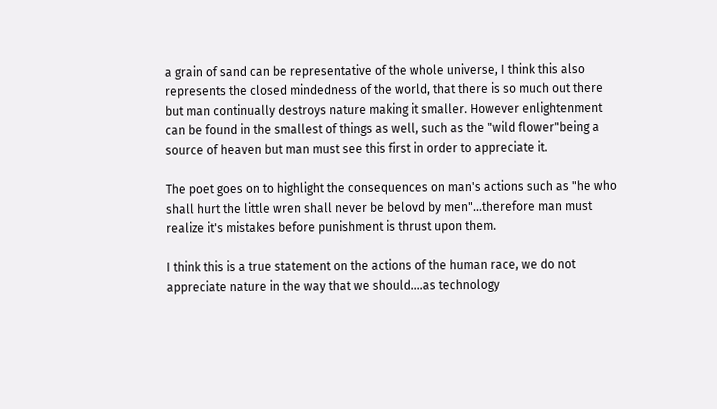a grain of sand can be representative of the whole universe, I think this also represents the closed mindedness of the world, that there is so much out there but man continually destroys nature making it smaller. However enlightenment  can be found in the smallest of things as well, such as the "wild flower"being a source of heaven but man must see this first in order to appreciate it.

The poet goes on to highlight the consequences on man's actions such as "he who shall hurt the little wren shall never be belovd by men"...therefore man must realize it's mistakes before punishment is thrust upon them.

I think this is a true statement on the actions of the human race, we do not appreciate nature in the way that we should....as technology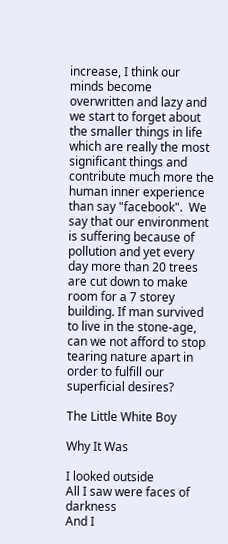increase, I think our minds become overwritten and lazy and we start to forget about the smaller things in life which are really the most significant things and contribute much more the human inner experience than say "facebook".  We say that our environment is suffering because of pollution and yet every day more than 20 trees are cut down to make room for a 7 storey building. If man survived to live in the stone-age, can we not afford to stop tearing nature apart in order to fulfill our superficial desires?

The Little White Boy

Why It Was

I looked outside
All I saw were faces of darkness
And I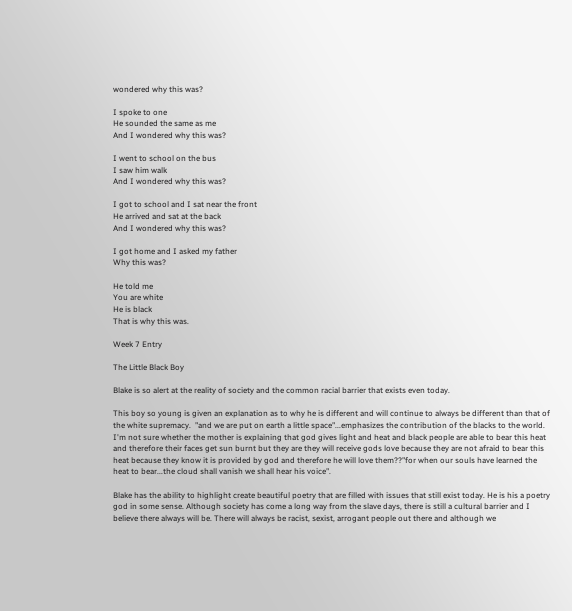wondered why this was?

I spoke to one
He sounded the same as me
And I wondered why this was?

I went to school on the bus
I saw him walk
And I wondered why this was?

I got to school and I sat near the front
He arrived and sat at the back
And I wondered why this was?

I got home and I asked my father
Why this was?

He told me
You are white
He is black
That is why this was.

Week 7 Entry

The Little Black Boy

Blake is so alert at the reality of society and the common racial barrier that exists even today.

This boy so young is given an explanation as to why he is different and will continue to always be different than that of the white supremacy.  "and we are put on earth a little space"...emphasizes the contribution of the blacks to the world. I'm not sure whether the mother is explaining that god gives light and heat and black people are able to bear this heat and therefore their faces get sun burnt but they are they will receive gods love because they are not afraid to bear this heat because they know it is provided by god and therefore he will love them??"for when our souls have learned the heat to bear...the cloud shall vanish we shall hear his voice".

Blake has the ability to highlight create beautiful poetry that are filled with issues that still exist today. He is his a poetry god in some sense. Although society has come a long way from the slave days, there is still a cultural barrier and I believe there always will be. There will always be racist, sexist, arrogant people out there and although we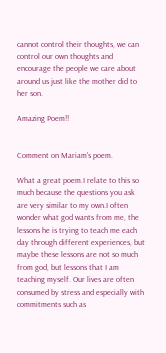cannot control their thoughts, we can control our own thoughts and encourage the people we care about around us just like the mother did to her son.

Amazing Poem!!


Comment on Mariam's poem.

What a great poem.I relate to this so much because the questions you ask are very similar to my own.I often wonder what god wants from me, the lessons he is trying to teach me each day through different experiences, but maybe these lessons are not so much from god, but lessons that I am teaching myself. Our lives are often consumed by stress and especially with commitments such as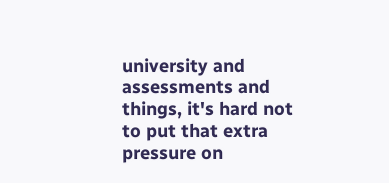university and assessments and things, it's hard not to put that extra pressure on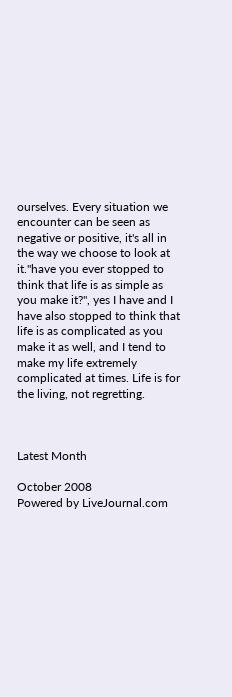ourselves. Every situation we encounter can be seen as negative or positive, it's all in the way we choose to look at it."have you ever stopped to think that life is as simple as you make it?", yes I have and I have also stopped to think that life is as complicated as you make it as well, and I tend to make my life extremely complicated at times. Life is for the living, not regretting.



Latest Month

October 2008
Powered by LiveJournal.com